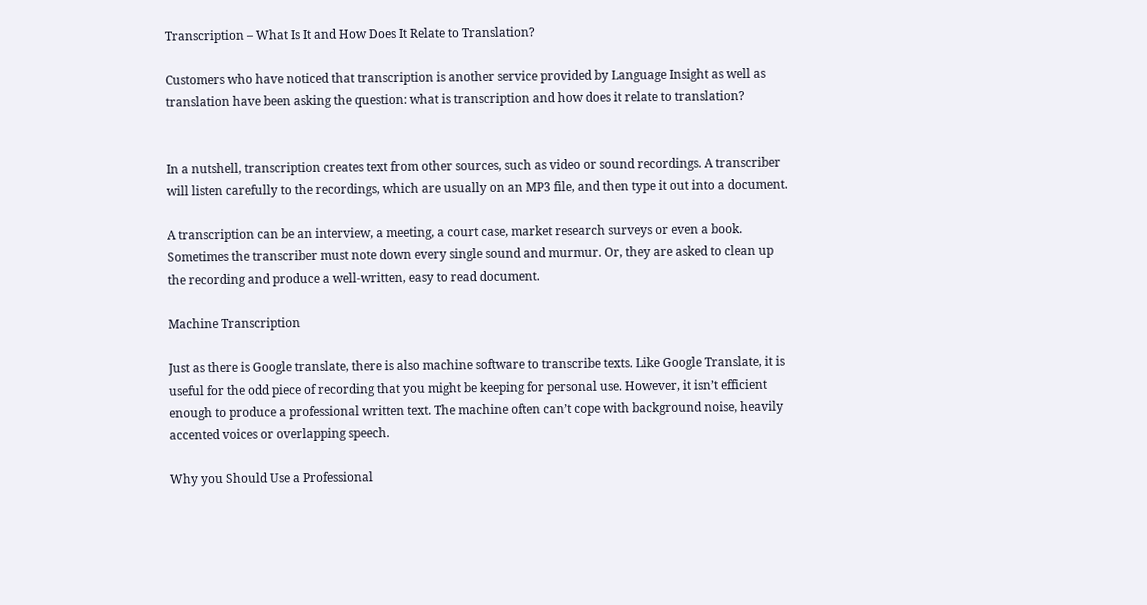Transcription – What Is It and How Does It Relate to Translation?

Customers who have noticed that transcription is another service provided by Language Insight as well as translation have been asking the question: what is transcription and how does it relate to translation?


In a nutshell, transcription creates text from other sources, such as video or sound recordings. A transcriber will listen carefully to the recordings, which are usually on an MP3 file, and then type it out into a document.

A transcription can be an interview, a meeting, a court case, market research surveys or even a book. Sometimes the transcriber must note down every single sound and murmur. Or, they are asked to clean up the recording and produce a well-written, easy to read document.

Machine Transcription

Just as there is Google translate, there is also machine software to transcribe texts. Like Google Translate, it is useful for the odd piece of recording that you might be keeping for personal use. However, it isn’t efficient enough to produce a professional written text. The machine often can’t cope with background noise, heavily accented voices or overlapping speech.

Why you Should Use a Professional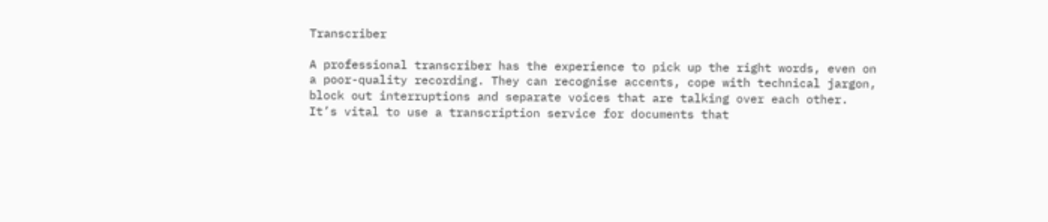Transcriber

A professional transcriber has the experience to pick up the right words, even on a poor-quality recording. They can recognise accents, cope with technical jargon, block out interruptions and separate voices that are talking over each other. It’s vital to use a transcription service for documents that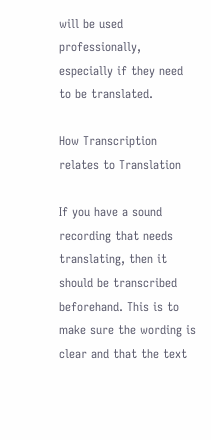will be used professionally, especially if they need to be translated.

How Transcription relates to Translation

If you have a sound recording that needs translating, then it should be transcribed beforehand. This is to make sure the wording is clear and that the text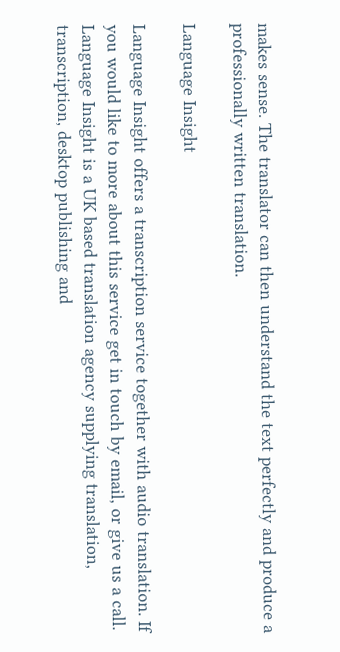makes sense. The translator can then understand the text perfectly and produce a professionally written translation.

Language Insight

Language Insight offers a transcription service together with audio translation. If you would like to more about this service get in touch by email, or give us a call. Language Insight is a UK based translation agency supplying translation, transcription, desktop publishing and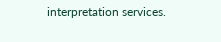interpretation services.